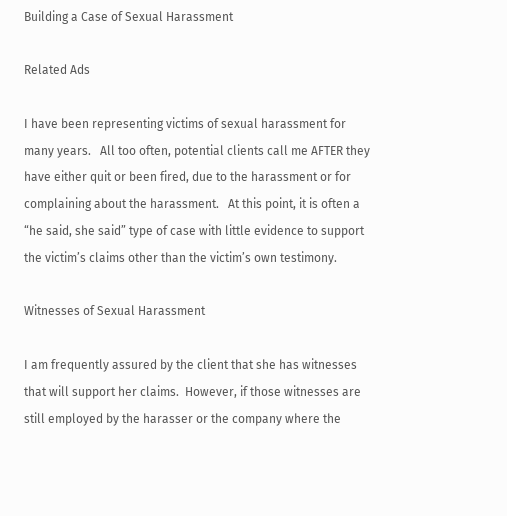Building a Case of Sexual Harassment

Related Ads

I have been representing victims of sexual harassment for many years.   All too often, potential clients call me AFTER they have either quit or been fired, due to the harassment or for complaining about the harassment.   At this point, it is often a “he said, she said” type of case with little evidence to support the victim’s claims other than the victim’s own testimony.

Witnesses of Sexual Harassment

I am frequently assured by the client that she has witnesses that will support her claims.  However, if those witnesses are still employed by the harasser or the company where the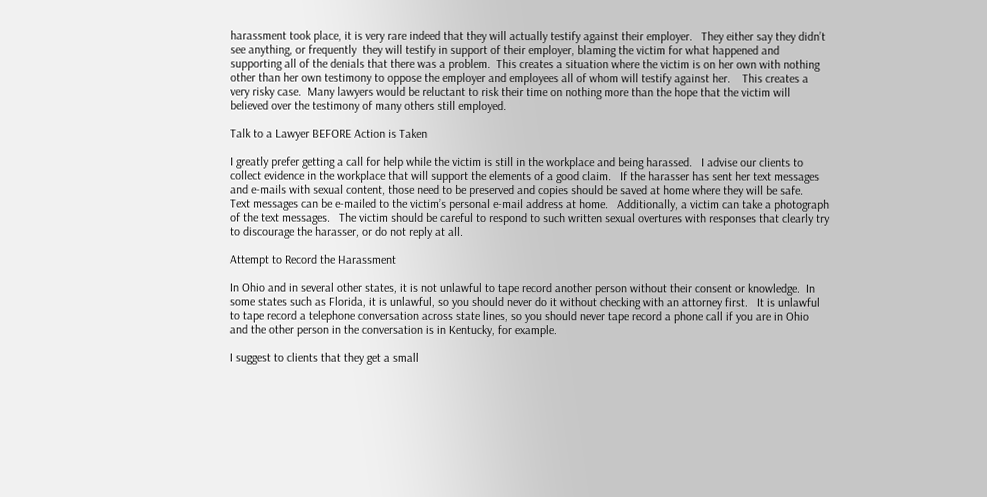harassment took place, it is very rare indeed that they will actually testify against their employer.   They either say they didn’t see anything, or frequently  they will testify in support of their employer, blaming the victim for what happened and supporting all of the denials that there was a problem.  This creates a situation where the victim is on her own with nothing other than her own testimony to oppose the employer and employees all of whom will testify against her.    This creates a very risky case.  Many lawyers would be reluctant to risk their time on nothing more than the hope that the victim will believed over the testimony of many others still employed.

Talk to a Lawyer BEFORE Action is Taken

I greatly prefer getting a call for help while the victim is still in the workplace and being harassed.   I advise our clients to collect evidence in the workplace that will support the elements of a good claim.   If the harasser has sent her text messages and e-mails with sexual content, those need to be preserved and copies should be saved at home where they will be safe.   Text messages can be e-mailed to the victim’s personal e-mail address at home.   Additionally, a victim can take a photograph of the text messages.   The victim should be careful to respond to such written sexual overtures with responses that clearly try to discourage the harasser, or do not reply at all.

Attempt to Record the Harassment

In Ohio and in several other states, it is not unlawful to tape record another person without their consent or knowledge.  In some states such as Florida, it is unlawful, so you should never do it without checking with an attorney first.   It is unlawful to tape record a telephone conversation across state lines, so you should never tape record a phone call if you are in Ohio and the other person in the conversation is in Kentucky, for example.

I suggest to clients that they get a small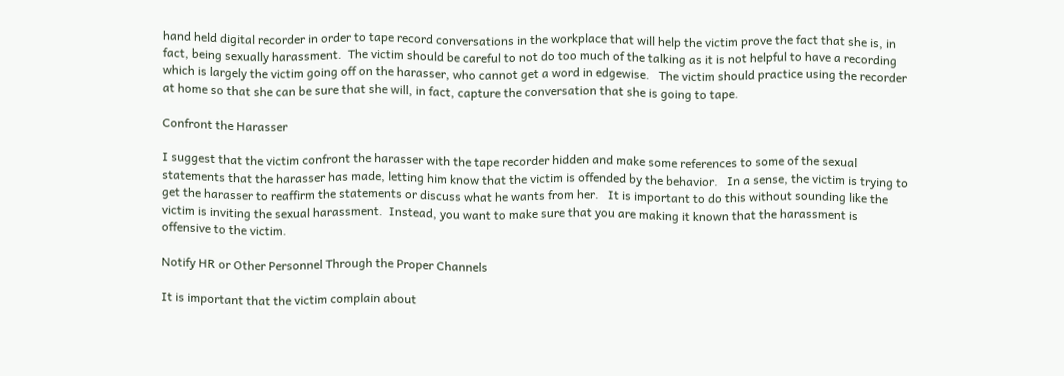hand held digital recorder in order to tape record conversations in the workplace that will help the victim prove the fact that she is, in fact, being sexually harassment.  The victim should be careful to not do too much of the talking as it is not helpful to have a recording which is largely the victim going off on the harasser, who cannot get a word in edgewise.   The victim should practice using the recorder at home so that she can be sure that she will, in fact, capture the conversation that she is going to tape.

Confront the Harasser

I suggest that the victim confront the harasser with the tape recorder hidden and make some references to some of the sexual  statements that the harasser has made, letting him know that the victim is offended by the behavior.   In a sense, the victim is trying to get the harasser to reaffirm the statements or discuss what he wants from her.   It is important to do this without sounding like the victim is inviting the sexual harassment.  Instead, you want to make sure that you are making it known that the harassment is offensive to the victim.

Notify HR or Other Personnel Through the Proper Channels

It is important that the victim complain about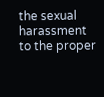the sexual harassment to the proper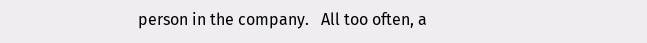person in the company.   All too often, a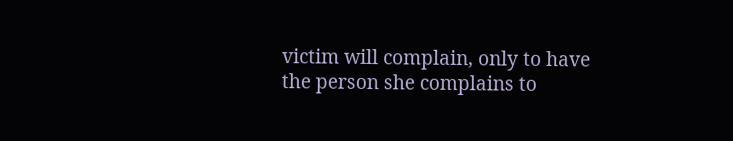victim will complain, only to have the person she complains to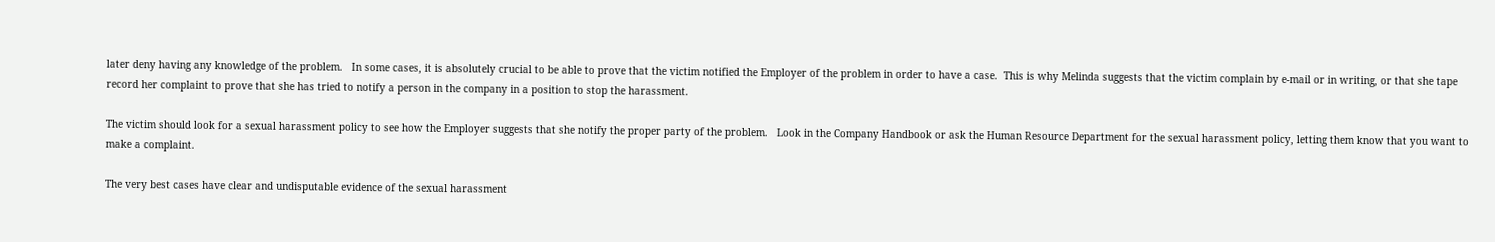later deny having any knowledge of the problem.   In some cases, it is absolutely crucial to be able to prove that the victim notified the Employer of the problem in order to have a case.  This is why Melinda suggests that the victim complain by e-mail or in writing, or that she tape record her complaint to prove that she has tried to notify a person in the company in a position to stop the harassment.

The victim should look for a sexual harassment policy to see how the Employer suggests that she notify the proper party of the problem.   Look in the Company Handbook or ask the Human Resource Department for the sexual harassment policy, letting them know that you want to make a complaint.

The very best cases have clear and undisputable evidence of the sexual harassment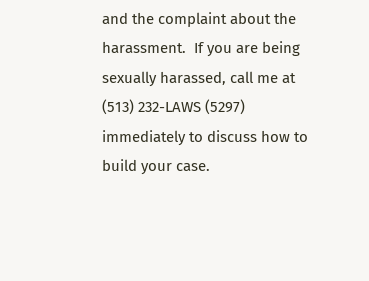and the complaint about the harassment.  If you are being sexually harassed, call me at (513) 232-LAWS (5297) immediately to discuss how to build your case.